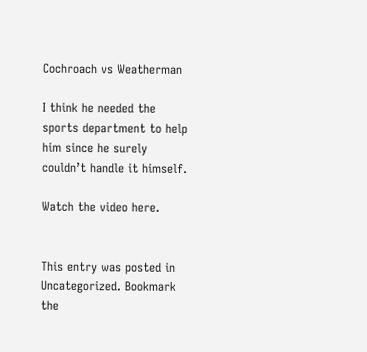Cochroach vs Weatherman

I think he needed the sports department to help him since he surely couldn’t handle it himself.

Watch the video here.


This entry was posted in Uncategorized. Bookmark the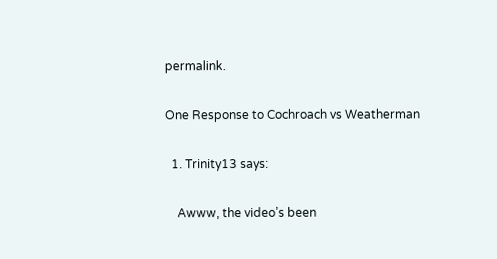permalink.

One Response to Cochroach vs Weatherman

  1. Trinity13 says:

    Awww, the video’s been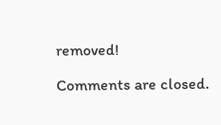removed!

Comments are closed.